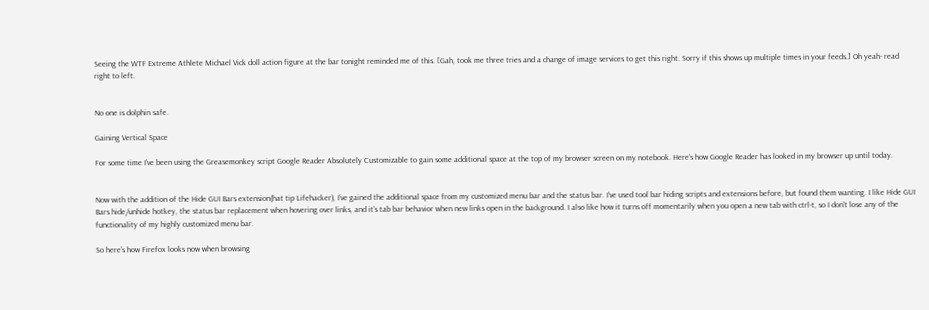Seeing the WTF Extreme Athlete Michael Vick doll action figure at the bar tonight reminded me of this. [Gah, took me three tries and a change of image services to get this right. Sorry if this shows up multiple times in your feeds.] Oh yeah- read right to left.


No one is dolphin safe.

Gaining Vertical Space

For some time I’ve been using the Greasemonkey script Google Reader Absolutely Customizable to gain some additional space at the top of my browser screen on my notebook. Here’s how Google Reader has looked in my browser up until today.


Now with the addition of the Hide GUI Bars extension(hat tip Lifehacker), I’ve gained the additional space from my customized menu bar and the status bar. I’ve used tool bar hiding scripts and extensions before, but found them wanting. I like Hide GUI Bars hide/unhide hotkey, the status bar replacement when hovering over links, and it's tab bar behavior when new links open in the background. I also like how it turns off momentarily when you open a new tab with ctrl-t, so I don't lose any of the functionality of my highly customized menu bar.

So here’s how Firefox looks now when browsing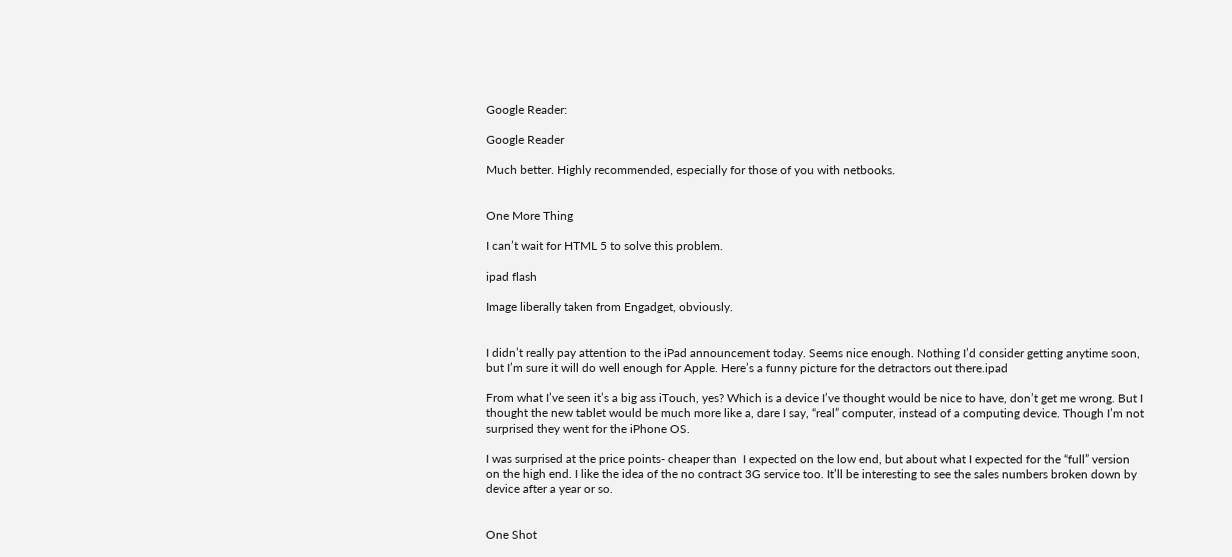Google Reader:

Google Reader

Much better. Highly recommended, especially for those of you with netbooks.


One More Thing

I can’t wait for HTML 5 to solve this problem.

ipad flash

Image liberally taken from Engadget, obviously.


I didn’t really pay attention to the iPad announcement today. Seems nice enough. Nothing I’d consider getting anytime soon, but I’m sure it will do well enough for Apple. Here’s a funny picture for the detractors out there.ipad

From what I’ve seen it’s a big ass iTouch, yes? Which is a device I’ve thought would be nice to have, don’t get me wrong. But I thought the new tablet would be much more like a, dare I say, “real” computer, instead of a computing device. Though I’m not surprised they went for the iPhone OS.

I was surprised at the price points- cheaper than  I expected on the low end, but about what I expected for the “full” version on the high end. I like the idea of the no contract 3G service too. It’ll be interesting to see the sales numbers broken down by device after a year or so.


One Shot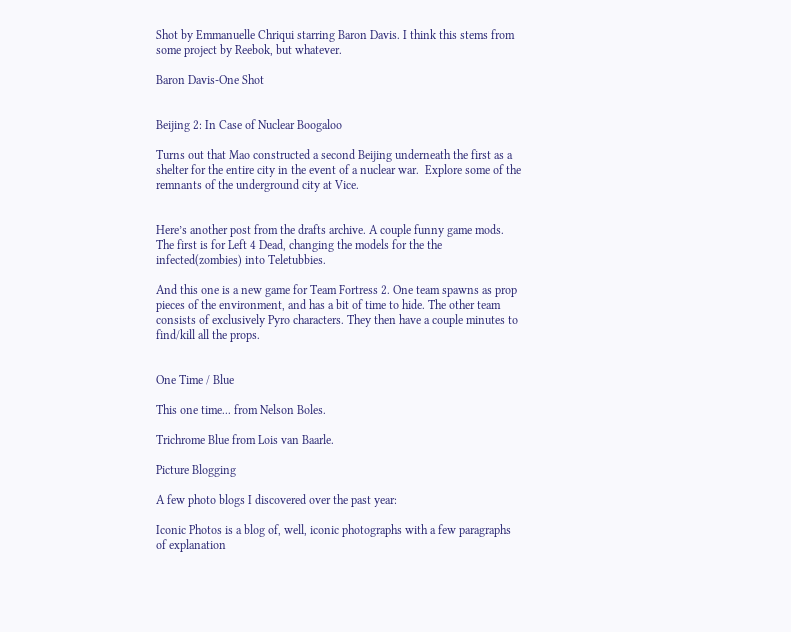Shot by Emmanuelle Chriqui starring Baron Davis. I think this stems from some project by Reebok, but whatever.

Baron Davis-One Shot


Beijing 2: In Case of Nuclear Boogaloo

Turns out that Mao constructed a second Beijing underneath the first as a shelter for the entire city in the event of a nuclear war.  Explore some of the remnants of the underground city at Vice.


Here’s another post from the drafts archive. A couple funny game mods. The first is for Left 4 Dead, changing the models for the the infected(zombies) into Teletubbies.

And this one is a new game for Team Fortress 2. One team spawns as prop pieces of the environment, and has a bit of time to hide. The other team consists of exclusively Pyro characters. They then have a couple minutes to find/kill all the props.


One Time / Blue

This one time... from Nelson Boles.

Trichrome Blue from Lois van Baarle.

Picture Blogging

A few photo blogs I discovered over the past year:

Iconic Photos is a blog of, well, iconic photographs with a few paragraphs of explanation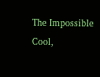The Impossible Cool,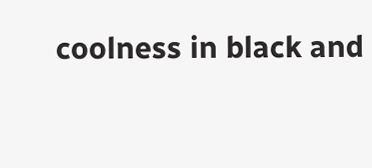coolness in black and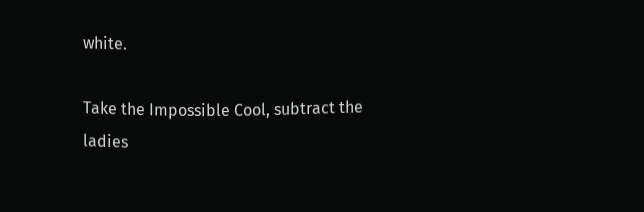white.

Take the Impossible Cool, subtract the ladies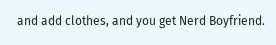and add clothes, and you get Nerd Boyfriend.